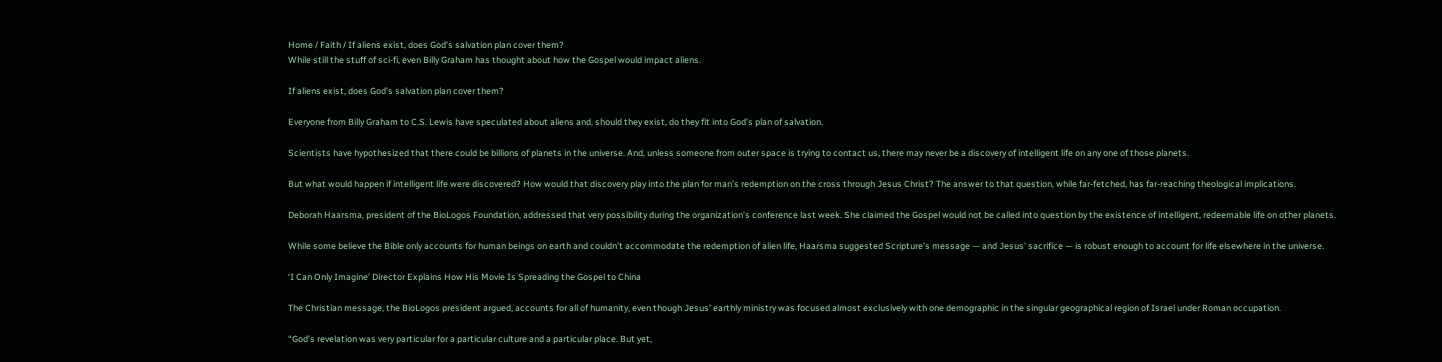Home / Faith / If aliens exist, does God’s salvation plan cover them?
While still the stuff of sci-fi, even Billy Graham has thought about how the Gospel would impact aliens.

If aliens exist, does God’s salvation plan cover them?

Everyone from Billy Graham to C.S. Lewis have speculated about aliens and, should they exist, do they fit into God’s plan of salvation.

Scientists have hypothesized that there could be billions of planets in the universe. And, unless someone from outer space is trying to contact us, there may never be a discovery of intelligent life on any one of those planets.

But what would happen if intelligent life were discovered? How would that discovery play into the plan for man’s redemption on the cross through Jesus Christ? The answer to that question, while far-fetched, has far-reaching theological implications.

Deborah Haarsma, president of the BioLogos Foundation, addressed that very possibility during the organization’s conference last week. She claimed the Gospel would not be called into question by the existence of intelligent, redeemable life on other planets.

While some believe the Bible only accounts for human beings on earth and couldn’t accommodate the redemption of alien life, Haarsma suggested Scripture’s message — and Jesus’ sacrifice — is robust enough to account for life elsewhere in the universe.

‘I Can Only Imagine’ Director Explains How His Movie Is Spreading the Gospel to China

The Christian message, the BioLogos president argued, accounts for all of humanity, even though Jesus’ earthly ministry was focused almost exclusively with one demographic in the singular geographical region of Israel under Roman occupation.

“God’s revelation was very particular for a particular culture and a particular place. But yet,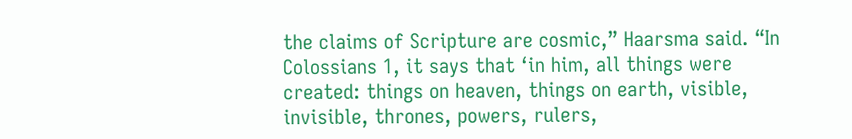the claims of Scripture are cosmic,” Haarsma said. “In Colossians 1, it says that ‘in him, all things were created: things on heaven, things on earth, visible, invisible, thrones, powers, rulers,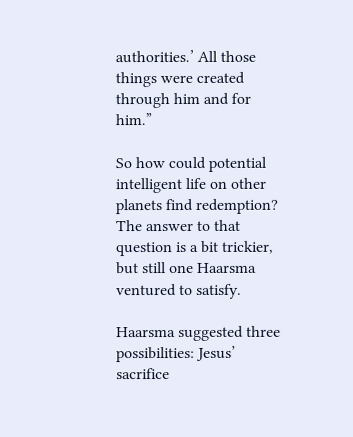authorities.’ All those things were created through him and for him.”

So how could potential intelligent life on other planets find redemption? The answer to that question is a bit trickier, but still one Haarsma ventured to satisfy.

Haarsma suggested three possibilities: Jesus’ sacrifice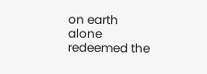on earth alone redeemed the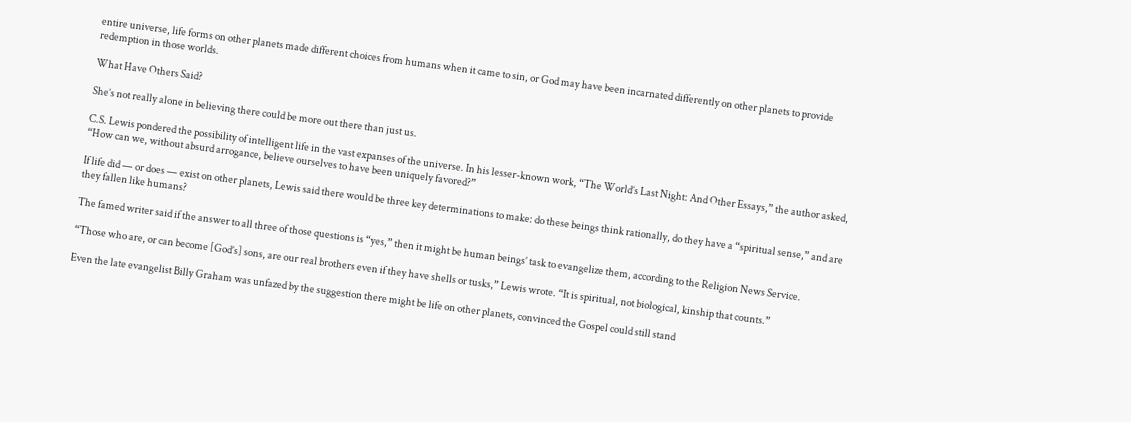entire universe, life forms on other planets made different choices from humans when it came to sin, or God may have been incarnated differently on other planets to provide redemption in those worlds.

What Have Others Said?

She’s not really alone in believing there could be more out there than just us.

C.S. Lewis pondered the possibility of intelligent life in the vast expanses of the universe. In his lesser-known work, “The World’s Last Night: And Other Essays,” the author asked, “How can we, without absurd arrogance, believe ourselves to have been uniquely favored?”

If life did — or does — exist on other planets, Lewis said there would be three key determinations to make: do these beings think rationally, do they have a “spiritual sense,” and are they fallen like humans?

The famed writer said if the answer to all three of those questions is “yes,” then it might be human beings’ task to evangelize them, according to the Religion News Service.

“Those who are, or can become [God’s] sons, are our real brothers even if they have shells or tusks,” Lewis wrote. “It is spiritual, not biological, kinship that counts.”

Even the late evangelist Billy Graham was unfazed by the suggestion there might be life on other planets, convinced the Gospel could still stand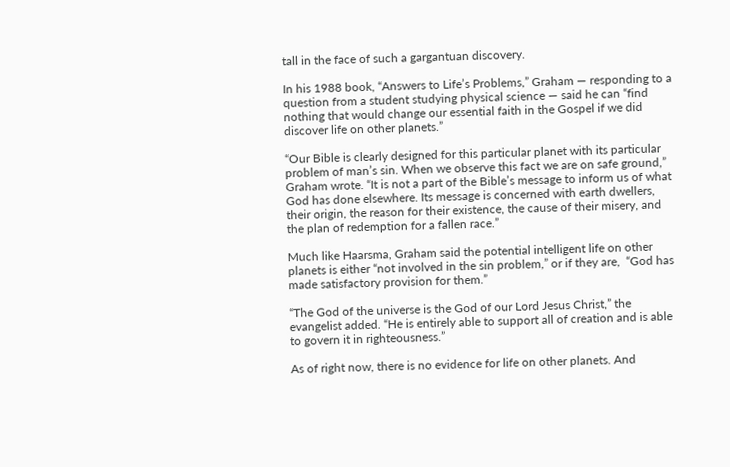tall in the face of such a gargantuan discovery.

In his 1988 book, “Answers to Life’s Problems,” Graham — responding to a question from a student studying physical science — said he can “find nothing that would change our essential faith in the Gospel if we did discover life on other planets.”

“Our Bible is clearly designed for this particular planet with its particular problem of man’s sin. When we observe this fact we are on safe ground,” Graham wrote. “It is not a part of the Bible’s message to inform us of what God has done elsewhere. Its message is concerned with earth dwellers, their origin, the reason for their existence, the cause of their misery, and the plan of redemption for a fallen race.”

Much like Haarsma, Graham said the potential intelligent life on other planets is either “not involved in the sin problem,” or if they are,  “God has made satisfactory provision for them.”

“The God of the universe is the God of our Lord Jesus Christ,” the evangelist added. “He is entirely able to support all of creation and is able to govern it in righteousness.”

As of right now, there is no evidence for life on other planets. And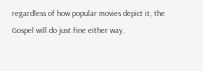regardless of how popular movies depict it, the Gospel will do just fine either way.